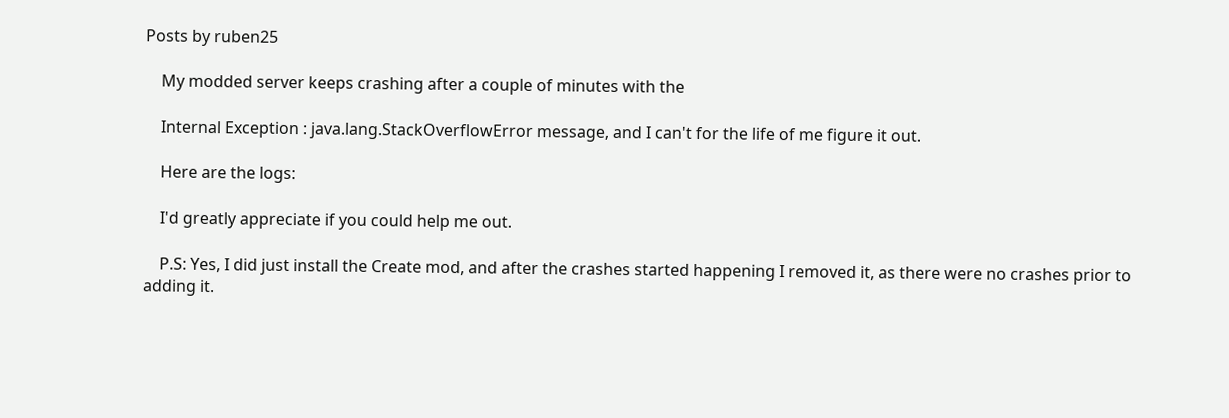Posts by ruben25

    My modded server keeps crashing after a couple of minutes with the

    Internal Exception : java.lang.StackOverflowError message, and I can't for the life of me figure it out.

    Here are the logs:

    I'd greatly appreciate if you could help me out.

    P.S: Yes, I did just install the Create mod, and after the crashes started happening I removed it, as there were no crashes prior to adding it.